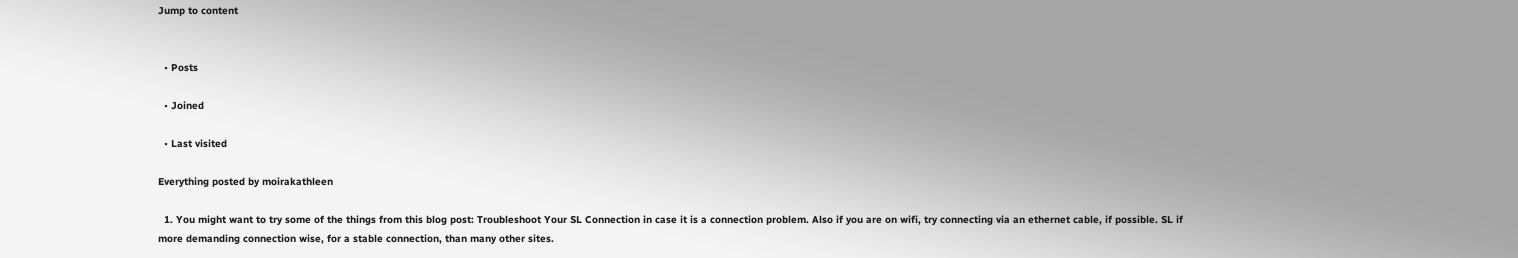Jump to content


  • Posts

  • Joined

  • Last visited

Everything posted by moirakathleen

  1. You might want to try some of the things from this blog post: Troubleshoot Your SL Connection in case it is a connection problem. Also if you are on wifi, try connecting via an ethernet cable, if possible. SL if more demanding connection wise, for a stable connection, than many other sites.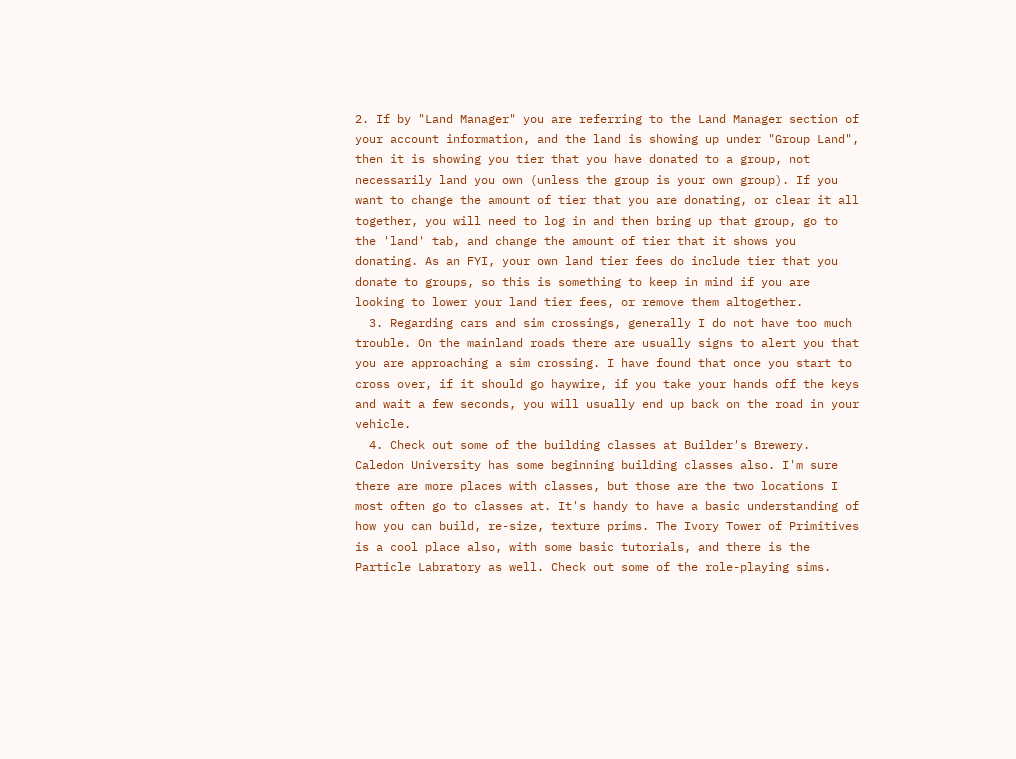2. If by "Land Manager" you are referring to the Land Manager section of your account information, and the land is showing up under "Group Land", then it is showing you tier that you have donated to a group, not necessarily land you own (unless the group is your own group). If you want to change the amount of tier that you are donating, or clear it all together, you will need to log in and then bring up that group, go to the 'land' tab, and change the amount of tier that it shows you donating. As an FYI, your own land tier fees do include tier that you donate to groups, so this is something to keep in mind if you are looking to lower your land tier fees, or remove them altogether.
  3. Regarding cars and sim crossings, generally I do not have too much trouble. On the mainland roads there are usually signs to alert you that you are approaching a sim crossing. I have found that once you start to cross over, if it should go haywire, if you take your hands off the keys and wait a few seconds, you will usually end up back on the road in your vehicle.
  4. Check out some of the building classes at Builder's Brewery. Caledon University has some beginning building classes also. I'm sure there are more places with classes, but those are the two locations I most often go to classes at. It's handy to have a basic understanding of how you can build, re-size, texture prims. The Ivory Tower of Primitives is a cool place also, with some basic tutorials, and there is the Particle Labratory as well. Check out some of the role-playing sims.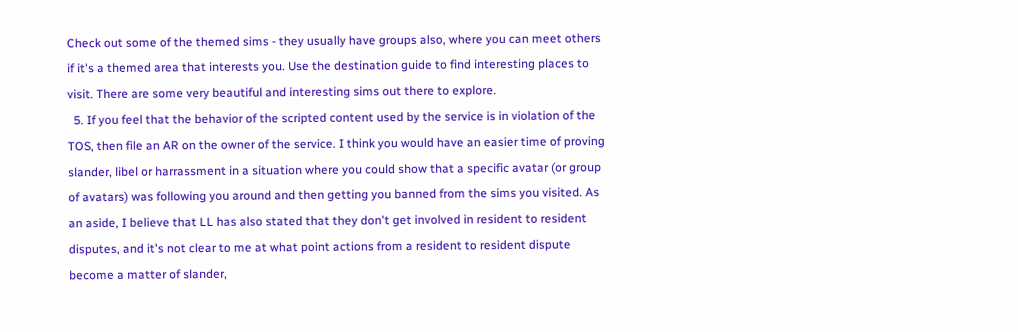Check out some of the themed sims - they usually have groups also, where you can meet others if it's a themed area that interests you. Use the destination guide to find interesting places to visit. There are some very beautiful and interesting sims out there to explore.
  5. If you feel that the behavior of the scripted content used by the service is in violation of the TOS, then file an AR on the owner of the service. I think you would have an easier time of proving slander, libel or harrassment in a situation where you could show that a specific avatar (or group of avatars) was following you around and then getting you banned from the sims you visited. As an aside, I believe that LL has also stated that they don't get involved in resident to resident disputes, and it's not clear to me at what point actions from a resident to resident dispute become a matter of slander,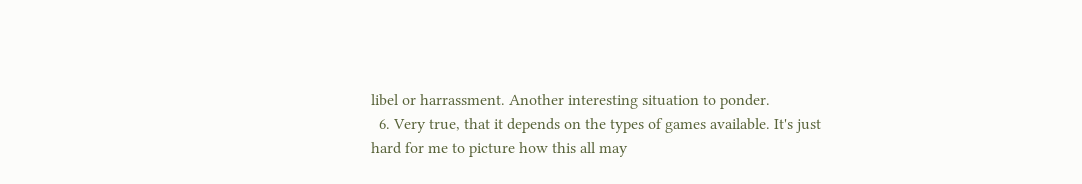libel or harrassment. Another interesting situation to ponder.
  6. Very true, that it depends on the types of games available. It's just hard for me to picture how this all may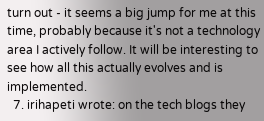turn out - it seems a big jump for me at this time, probably because it's not a technology area I actively follow. It will be interesting to see how all this actually evolves and is implemented.
  7. irihapeti wrote: on the tech blogs they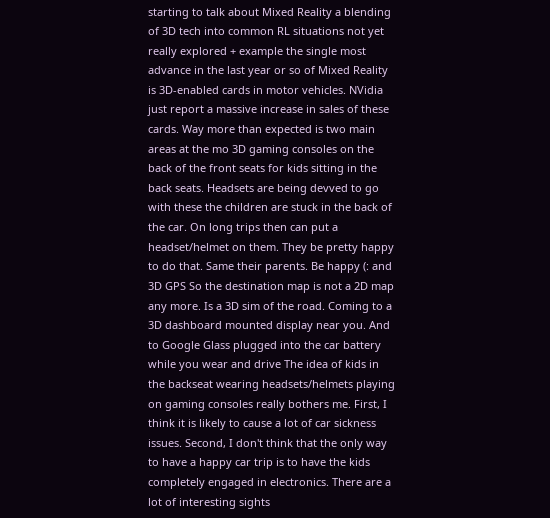starting to talk about Mixed Reality a blending of 3D tech into common RL situations not yet really explored + example the single most advance in the last year or so of Mixed Reality is 3D-enabled cards in motor vehicles. NVidia just report a massive increase in sales of these cards. Way more than expected is two main areas at the mo 3D gaming consoles on the back of the front seats for kids sitting in the back seats. Headsets are being devved to go with these the children are stuck in the back of the car. On long trips then can put a headset/helmet on them. They be pretty happy to do that. Same their parents. Be happy (: and 3D GPS So the destination map is not a 2D map any more. Is a 3D sim of the road. Coming to a 3D dashboard mounted display near you. And to Google Glass plugged into the car battery while you wear and drive The idea of kids in the backseat wearing headsets/helmets playing on gaming consoles really bothers me. First, I think it is likely to cause a lot of car sickness issues. Second, I don't think that the only way to have a happy car trip is to have the kids completely engaged in electronics. There are a lot of interesting sights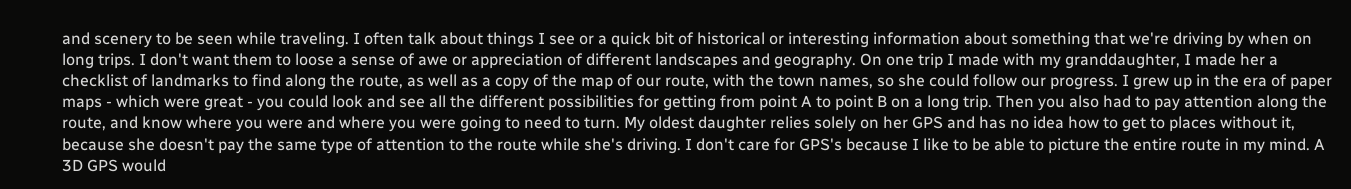and scenery to be seen while traveling. I often talk about things I see or a quick bit of historical or interesting information about something that we're driving by when on long trips. I don't want them to loose a sense of awe or appreciation of different landscapes and geography. On one trip I made with my granddaughter, I made her a checklist of landmarks to find along the route, as well as a copy of the map of our route, with the town names, so she could follow our progress. I grew up in the era of paper maps - which were great - you could look and see all the different possibilities for getting from point A to point B on a long trip. Then you also had to pay attention along the route, and know where you were and where you were going to need to turn. My oldest daughter relies solely on her GPS and has no idea how to get to places without it, because she doesn't pay the same type of attention to the route while she's driving. I don't care for GPS's because I like to be able to picture the entire route in my mind. A 3D GPS would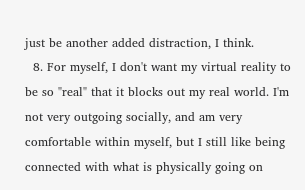just be another added distraction, I think.
  8. For myself, I don't want my virtual reality to be so "real" that it blocks out my real world. I'm not very outgoing socially, and am very comfortable within myself, but I still like being connected with what is physically going on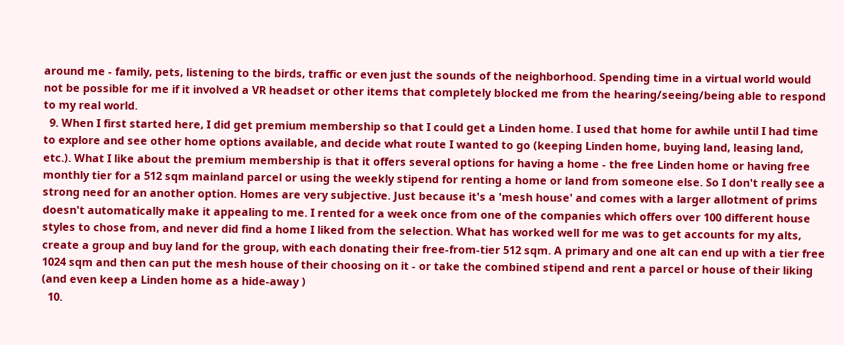around me - family, pets, listening to the birds, traffic or even just the sounds of the neighborhood. Spending time in a virtual world would not be possible for me if it involved a VR headset or other items that completely blocked me from the hearing/seeing/being able to respond to my real world.
  9. When I first started here, I did get premium membership so that I could get a Linden home. I used that home for awhile until I had time to explore and see other home options available, and decide what route I wanted to go (keeping Linden home, buying land, leasing land, etc.). What I like about the premium membership is that it offers several options for having a home - the free Linden home or having free monthly tier for a 512 sqm mainland parcel or using the weekly stipend for renting a home or land from someone else. So I don't really see a strong need for an another option. Homes are very subjective. Just because it's a 'mesh house' and comes with a larger allotment of prims doesn't automatically make it appealing to me. I rented for a week once from one of the companies which offers over 100 different house styles to chose from, and never did find a home I liked from the selection. What has worked well for me was to get accounts for my alts, create a group and buy land for the group, with each donating their free-from-tier 512 sqm. A primary and one alt can end up with a tier free 1024 sqm and then can put the mesh house of their choosing on it - or take the combined stipend and rent a parcel or house of their liking (and even keep a Linden home as a hide-away )
  10.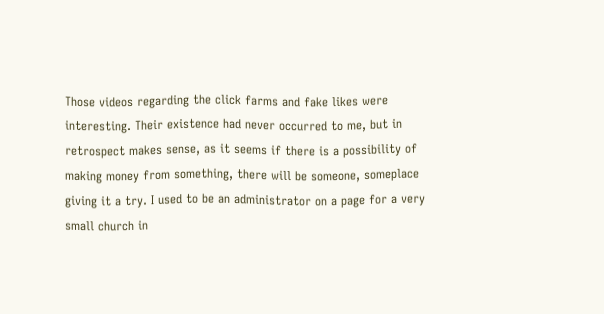Those videos regarding the click farms and fake likes were interesting. Their existence had never occurred to me, but in retrospect makes sense, as it seems if there is a possibility of making money from something, there will be someone, someplace giving it a try. I used to be an administrator on a page for a very small church in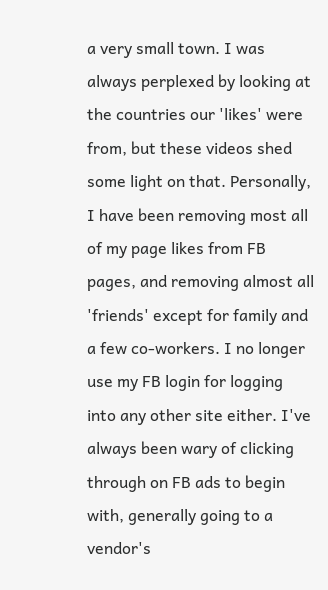a very small town. I was always perplexed by looking at the countries our 'likes' were from, but these videos shed some light on that. Personally, I have been removing most all of my page likes from FB pages, and removing almost all 'friends' except for family and a few co-workers. I no longer use my FB login for logging into any other site either. I've always been wary of clicking through on FB ads to begin with, generally going to a vendor's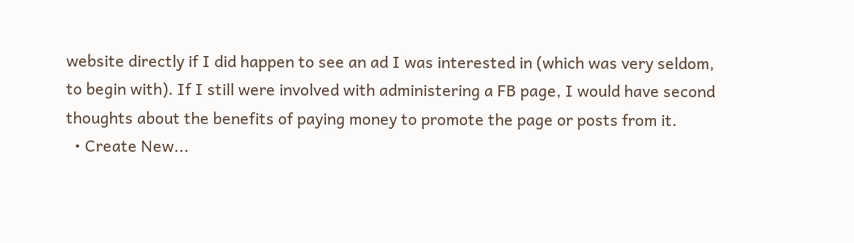website directly if I did happen to see an ad I was interested in (which was very seldom, to begin with). If I still were involved with administering a FB page, I would have second thoughts about the benefits of paying money to promote the page or posts from it.
  • Create New...